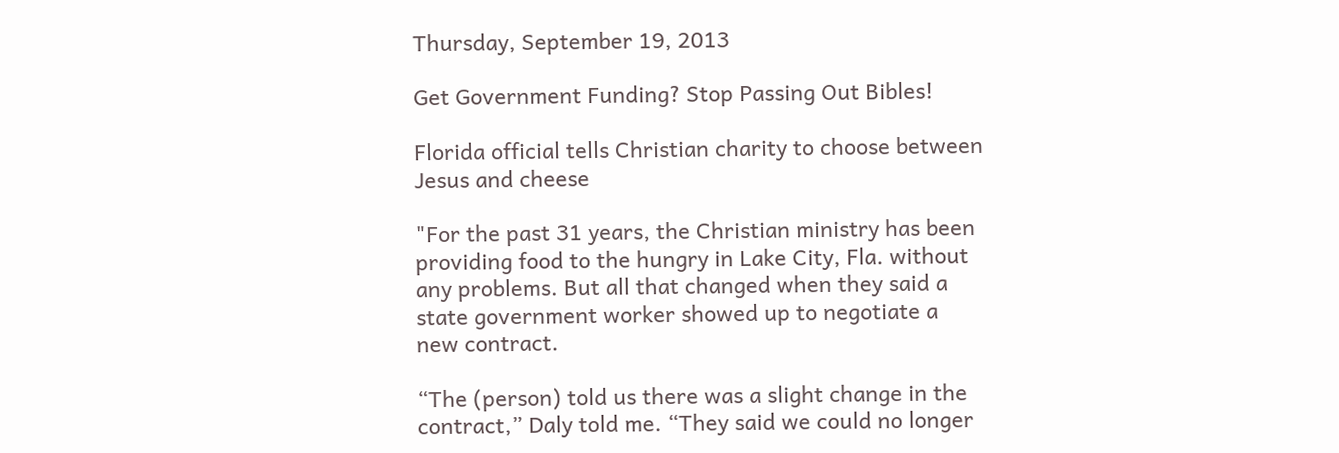Thursday, September 19, 2013

Get Government Funding? Stop Passing Out Bibles!

Florida official tells Christian charity to choose between Jesus and cheese

"For the past 31 years, the Christian ministry has been providing food to the hungry in Lake City, Fla. without any problems. But all that changed when they said a state government worker showed up to negotiate a new contract.

“The (person) told us there was a slight change in the contract,” Daly told me. “They said we could no longer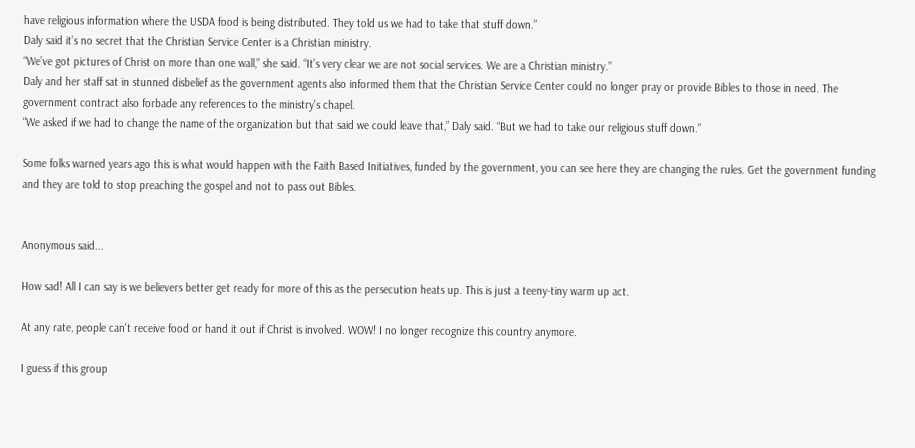have religious information where the USDA food is being distributed. They told us we had to take that stuff down.”
Daly said it’s no secret that the Christian Service Center is a Christian ministry.
“We’ve got pictures of Christ on more than one wall,” she said. “It’s very clear we are not social services. We are a Christian ministry.”
Daly and her staff sat in stunned disbelief as the government agents also informed them that the Christian Service Center could no longer pray or provide Bibles to those in need. The government contract also forbade any references to the ministry’s chapel.
“We asked if we had to change the name of the organization but that said we could leave that,” Daly said. “But we had to take our religious stuff down.”

Some folks warned years ago this is what would happen with the Faith Based Initiatives, funded by the government, you can see here they are changing the rules. Get the government funding and they are told to stop preaching the gospel and not to pass out Bibles.


Anonymous said...

How sad! All I can say is we believers better get ready for more of this as the persecution heats up. This is just a teeny-tiny warm up act.

At any rate, people can't receive food or hand it out if Christ is involved. WOW! I no longer recognize this country anymore.

I guess if this group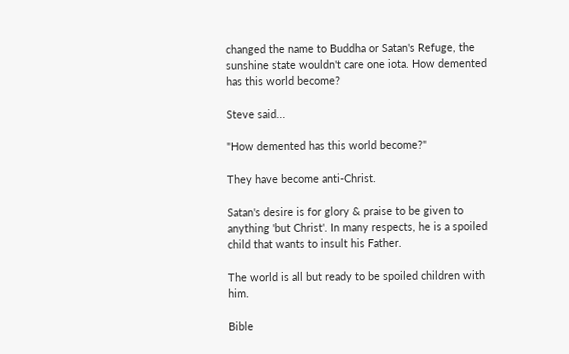changed the name to Buddha or Satan's Refuge, the sunshine state wouldn't care one iota. How demented has this world become?

Steve said...

"How demented has this world become?"

They have become anti-Christ.

Satan's desire is for glory & praise to be given to anything 'but Christ'. In many respects, he is a spoiled child that wants to insult his Father.

The world is all but ready to be spoiled children with him.

Bible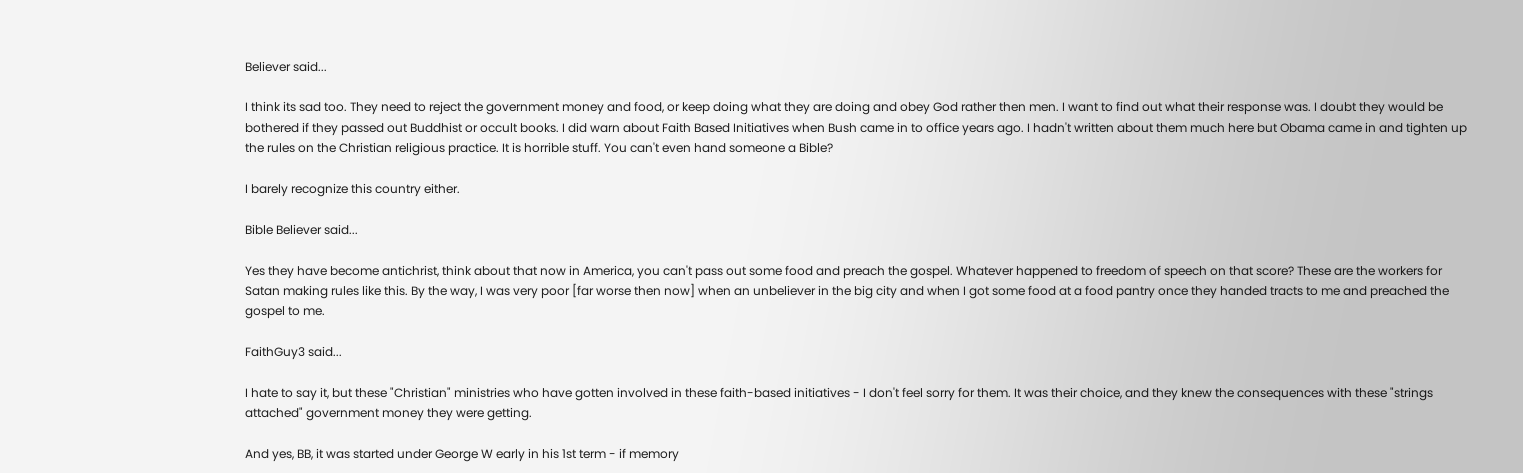Believer said...

I think its sad too. They need to reject the government money and food, or keep doing what they are doing and obey God rather then men. I want to find out what their response was. I doubt they would be bothered if they passed out Buddhist or occult books. I did warn about Faith Based Initiatives when Bush came in to office years ago. I hadn't written about them much here but Obama came in and tighten up the rules on the Christian religious practice. It is horrible stuff. You can't even hand someone a Bible?

I barely recognize this country either.

Bible Believer said...

Yes they have become antichrist, think about that now in America, you can't pass out some food and preach the gospel. Whatever happened to freedom of speech on that score? These are the workers for Satan making rules like this. By the way, I was very poor [far worse then now] when an unbeliever in the big city and when I got some food at a food pantry once they handed tracts to me and preached the gospel to me.

FaithGuy3 said...

I hate to say it, but these "Christian" ministries who have gotten involved in these faith-based initiatives - I don't feel sorry for them. It was their choice, and they knew the consequences with these "strings attached" government money they were getting.

And yes, BB, it was started under George W early in his 1st term - if memory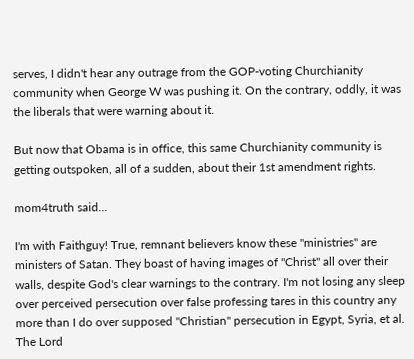serves, I didn't hear any outrage from the GOP-voting Churchianity community when George W was pushing it. On the contrary, oddly, it was the liberals that were warning about it.

But now that Obama is in office, this same Churchianity community is getting outspoken, all of a sudden, about their 1st amendment rights.

mom4truth said...

I'm with Faithguy! True, remnant believers know these "ministries" are ministers of Satan. They boast of having images of "Christ" all over their walls, despite God's clear warnings to the contrary. I'm not losing any sleep over perceived persecution over false professing tares in this country any more than I do over supposed "Christian" persecution in Egypt, Syria, et al. The Lord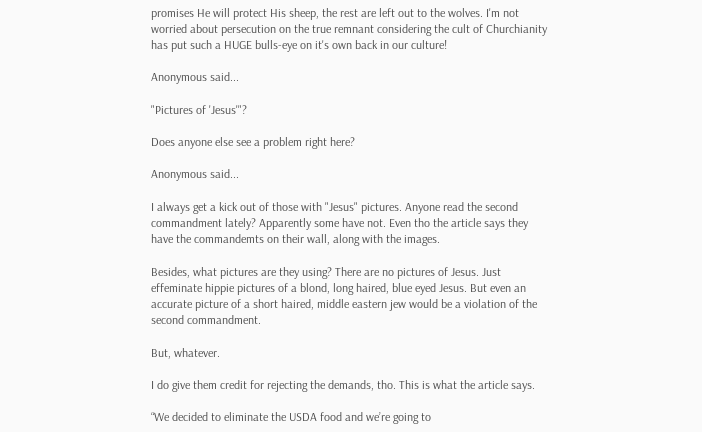promises He will protect His sheep, the rest are left out to the wolves. I'm not worried about persecution on the true remnant considering the cult of Churchianity has put such a HUGE bulls-eye on it's own back in our culture!

Anonymous said...

"Pictures of 'Jesus'"?

Does anyone else see a problem right here?

Anonymous said...

I always get a kick out of those with "Jesus" pictures. Anyone read the second commandment lately? Apparently some have not. Even tho the article says they have the commandemts on their wall, along with the images.

Besides, what pictures are they using? There are no pictures of Jesus. Just effeminate hippie pictures of a blond, long haired, blue eyed Jesus. But even an accurate picture of a short haired, middle eastern jew would be a violation of the second commandment.

But, whatever.

I do give them credit for rejecting the demands, tho. This is what the article says.

“We decided to eliminate the USDA food and we’re going to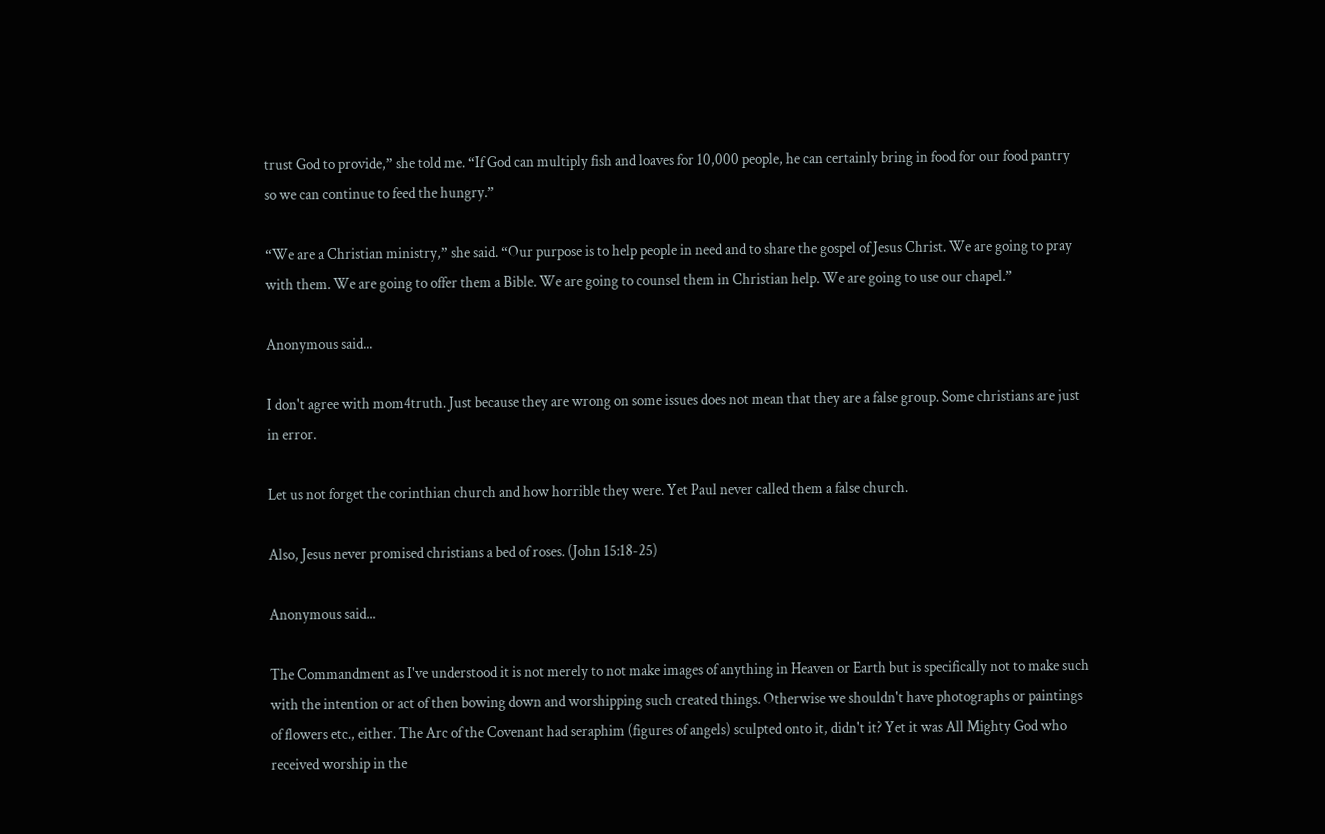trust God to provide,” she told me. “If God can multiply fish and loaves for 10,000 people, he can certainly bring in food for our food pantry so we can continue to feed the hungry.”

“We are a Christian ministry,” she said. “Our purpose is to help people in need and to share the gospel of Jesus Christ. We are going to pray with them. We are going to offer them a Bible. We are going to counsel them in Christian help. We are going to use our chapel.”

Anonymous said...

I don't agree with mom4truth. Just because they are wrong on some issues does not mean that they are a false group. Some christians are just in error.

Let us not forget the corinthian church and how horrible they were. Yet Paul never called them a false church.

Also, Jesus never promised christians a bed of roses. (John 15:18-25)

Anonymous said...

The Commandment as I've understood it is not merely to not make images of anything in Heaven or Earth but is specifically not to make such with the intention or act of then bowing down and worshipping such created things. Otherwise we shouldn't have photographs or paintings of flowers etc., either. The Arc of the Covenant had seraphim (figures of angels) sculpted onto it, didn't it? Yet it was All Mighty God who received worship in the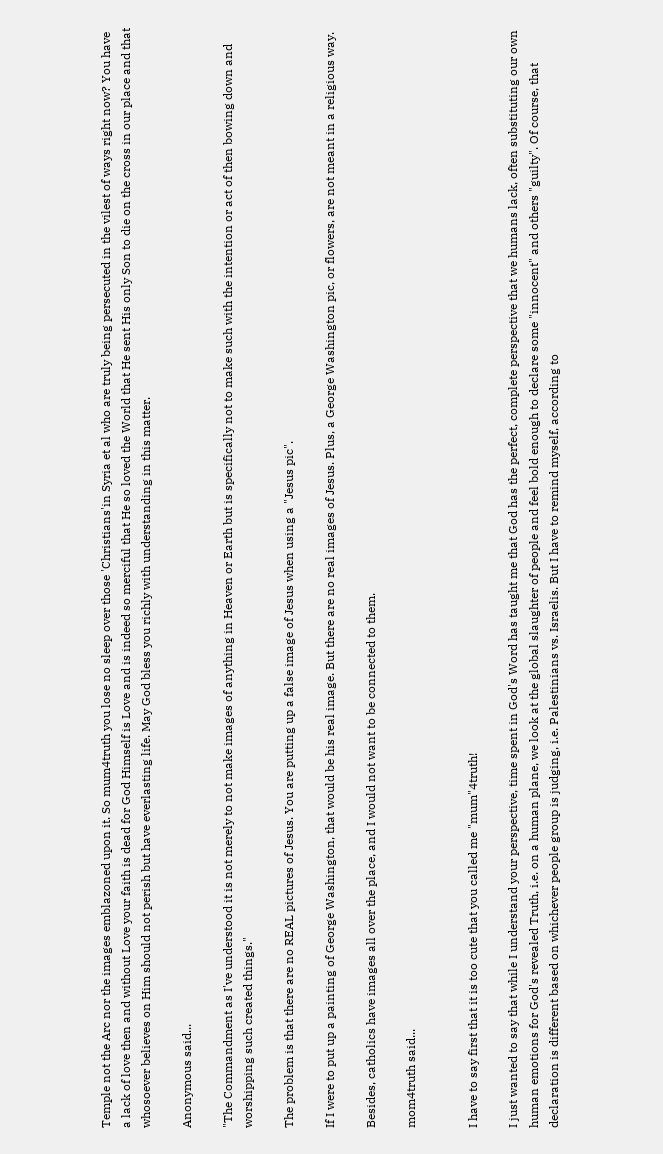Temple not the Arc nor the images emblazoned upon it. So mum4truth you lose no sleep over those 'Christians'in Syria et al who are truly being persecuted in the vilest of ways right now? You have a lack of love then and without Love your faith is dead for God Himself is Love and is indeed so merciful that He so loved the World that He sent His only Son to die on the cross in our place and that whosoever believes on Him should not perish but have everlasting life. May God bless you richly with understanding in this matter.

Anonymous said...

"The Commandment as I've understood it is not merely to not make images of anything in Heaven or Earth but is specifically not to make such with the intention or act of then bowing down and worshipping such created things."

The problem is that there are no REAL pictures of Jesus. You are putting up a false image of Jesus when using a "Jesus pic".

If I were to put up a painting of George Washington, that would be his real image. But there are no real images of Jesus. Plus, a George Washington pic, or flowers, are not meant in a religious way.

Besides, catholics have images all over the place, and I would not want to be connected to them.

mom4truth said...


I have to say first that it is too cute that you called me "mum"4truth!

I just wanted to say that while I understand your perspective, time spent in God's Word has taught me that God has the perfect, complete perspective that we humans lack, often substituting our own human emotions for God's revealed Truth, i.e. on a human plane, we look at the global slaughter of people and feel bold enough to declare some "innocent" and others "guilty". Of course, that declaration is different based on whichever people group is judging, i.e. Palestinians vs. Israelis. But I have to remind myself, according to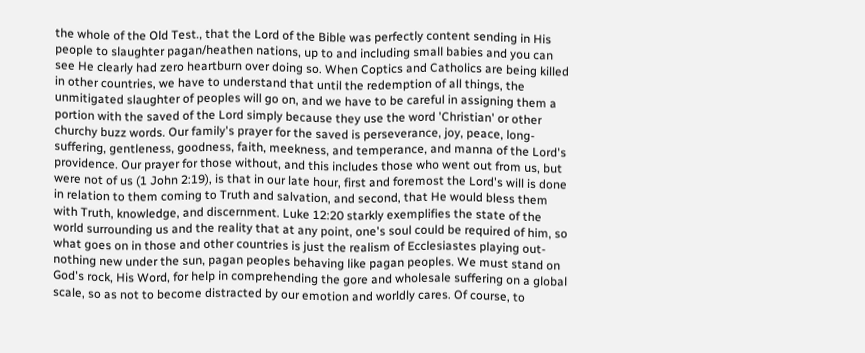the whole of the Old Test., that the Lord of the Bible was perfectly content sending in His people to slaughter pagan/heathen nations, up to and including small babies and you can see He clearly had zero heartburn over doing so. When Coptics and Catholics are being killed in other countries, we have to understand that until the redemption of all things, the unmitigated slaughter of peoples will go on, and we have to be careful in assigning them a portion with the saved of the Lord simply because they use the word 'Christian' or other churchy buzz words. Our family's prayer for the saved is perseverance, joy, peace, long-suffering, gentleness, goodness, faith, meekness, and temperance, and manna of the Lord's providence. Our prayer for those without, and this includes those who went out from us, but were not of us (1 John 2:19), is that in our late hour, first and foremost the Lord's will is done in relation to them coming to Truth and salvation, and second, that He would bless them with Truth, knowledge, and discernment. Luke 12:20 starkly exemplifies the state of the world surrounding us and the reality that at any point, one's soul could be required of him, so what goes on in those and other countries is just the realism of Ecclesiastes playing out- nothing new under the sun, pagan peoples behaving like pagan peoples. We must stand on God's rock, His Word, for help in comprehending the gore and wholesale suffering on a global scale, so as not to become distracted by our emotion and worldly cares. Of course, to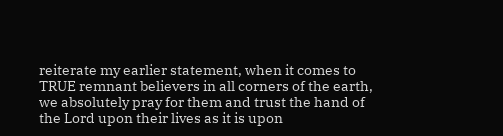reiterate my earlier statement, when it comes to TRUE remnant believers in all corners of the earth, we absolutely pray for them and trust the hand of the Lord upon their lives as it is upon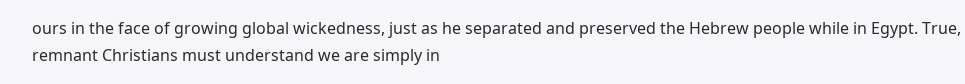ours in the face of growing global wickedness, just as he separated and preserved the Hebrew people while in Egypt. True, remnant Christians must understand we are simply in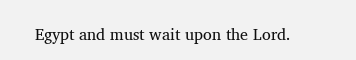Egypt and must wait upon the Lord.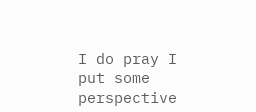I do pray I put some perspective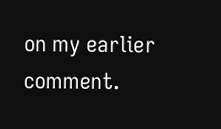on my earlier comment.